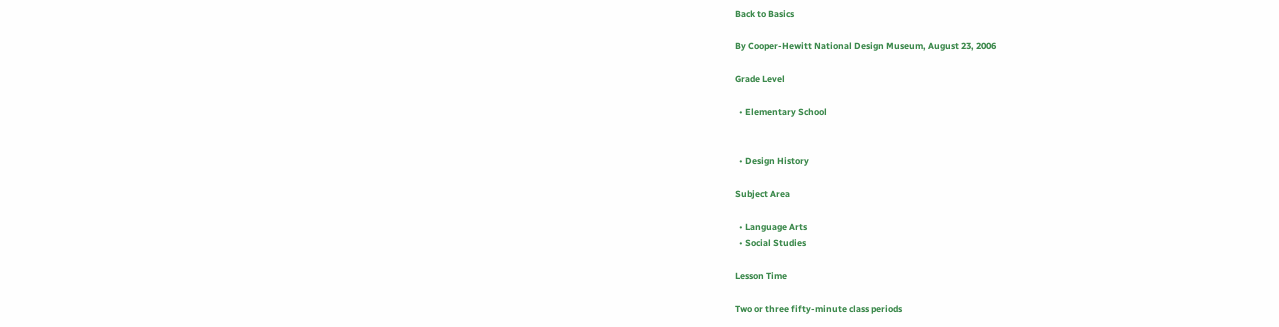Back to Basics

By Cooper-Hewitt National Design Museum, August 23, 2006

Grade Level

  • Elementary School


  • Design History

Subject Area

  • Language Arts
  • Social Studies

Lesson Time

Two or three fifty-minute class periods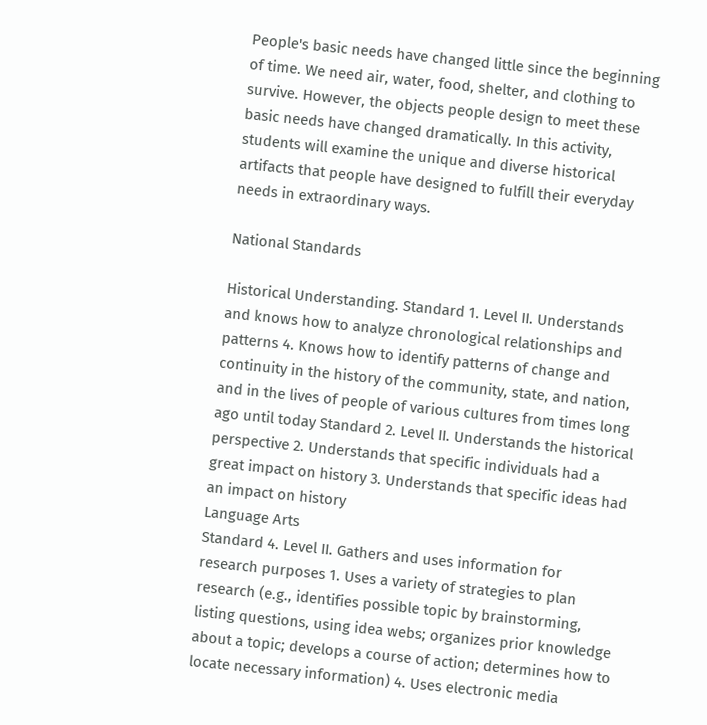People's basic needs have changed little since the beginning of time. We need air, water, food, shelter, and clothing to survive. However, the objects people design to meet these basic needs have changed dramatically. In this activity, students will examine the unique and diverse historical artifacts that people have designed to fulfill their everyday needs in extraordinary ways.

National Standards

Historical Understanding. Standard 1. Level II. Understands and knows how to analyze chronological relationships and patterns 4. Knows how to identify patterns of change and continuity in the history of the community, state, and nation, and in the lives of people of various cultures from times long ago until today Standard 2. Level II. Understands the historical perspective 2. Understands that specific individuals had a great impact on history 3. Understands that specific ideas had an impact on history
Language Arts
Standard 4. Level II. Gathers and uses information for research purposes 1. Uses a variety of strategies to plan research (e.g., identifies possible topic by brainstorming, listing questions, using idea webs; organizes prior knowledge about a topic; develops a course of action; determines how to locate necessary information) 4. Uses electronic media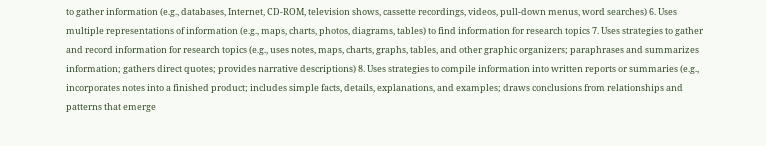to gather information (e.g., databases, Internet, CD-ROM, television shows, cassette recordings, videos, pull-down menus, word searches) 6. Uses multiple representations of information (e.g., maps, charts, photos, diagrams, tables) to find information for research topics 7. Uses strategies to gather and record information for research topics (e.g., uses notes, maps, charts, graphs, tables, and other graphic organizers; paraphrases and summarizes information; gathers direct quotes; provides narrative descriptions) 8. Uses strategies to compile information into written reports or summaries (e.g., incorporates notes into a finished product; includes simple facts, details, explanations, and examples; draws conclusions from relationships and patterns that emerge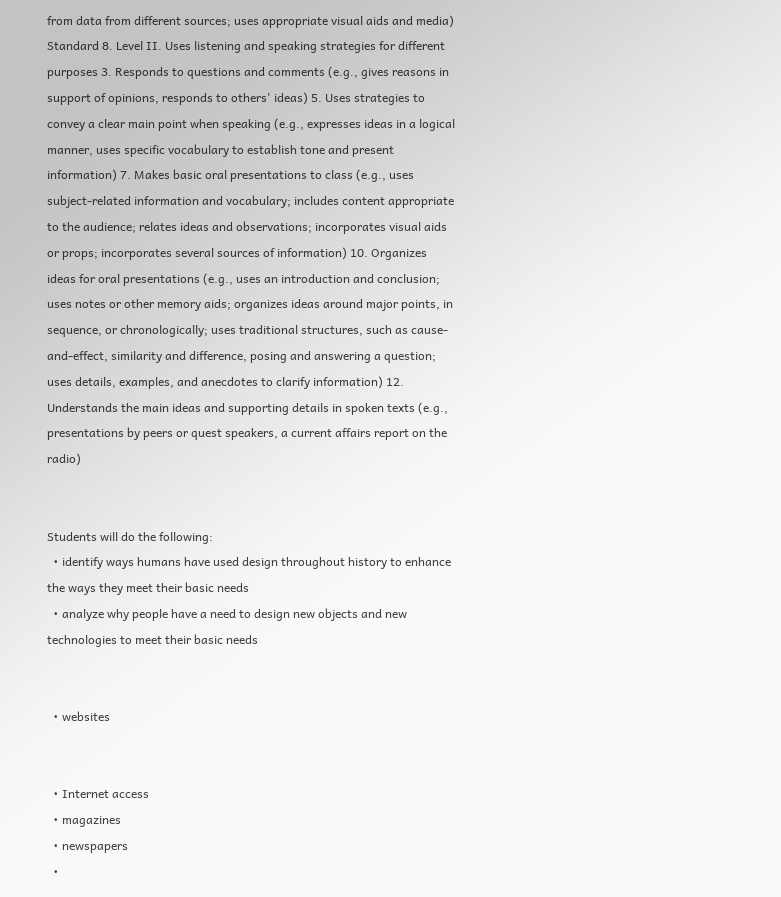from data from different sources; uses appropriate visual aids and media) Standard 8. Level II. Uses listening and speaking strategies for different purposes 3. Responds to questions and comments (e.g., gives reasons in support of opinions, responds to others' ideas) 5. Uses strategies to convey a clear main point when speaking (e.g., expresses ideas in a logical manner, uses specific vocabulary to establish tone and present information) 7. Makes basic oral presentations to class (e.g., uses subject-related information and vocabulary; includes content appropriate to the audience; relates ideas and observations; incorporates visual aids or props; incorporates several sources of information) 10. Organizes ideas for oral presentations (e.g., uses an introduction and conclusion; uses notes or other memory aids; organizes ideas around major points, in sequence, or chronologically; uses traditional structures, such as cause-and-effect, similarity and difference, posing and answering a question; uses details, examples, and anecdotes to clarify information) 12. Understands the main ideas and supporting details in spoken texts (e.g., presentations by peers or quest speakers, a current affairs report on the radio)


Students will do the following:
  • identify ways humans have used design throughout history to enhance the ways they meet their basic needs
  • analyze why people have a need to design new objects and new technologies to meet their basic needs


  • websites


  • Internet access
  • magazines
  • newspapers
  •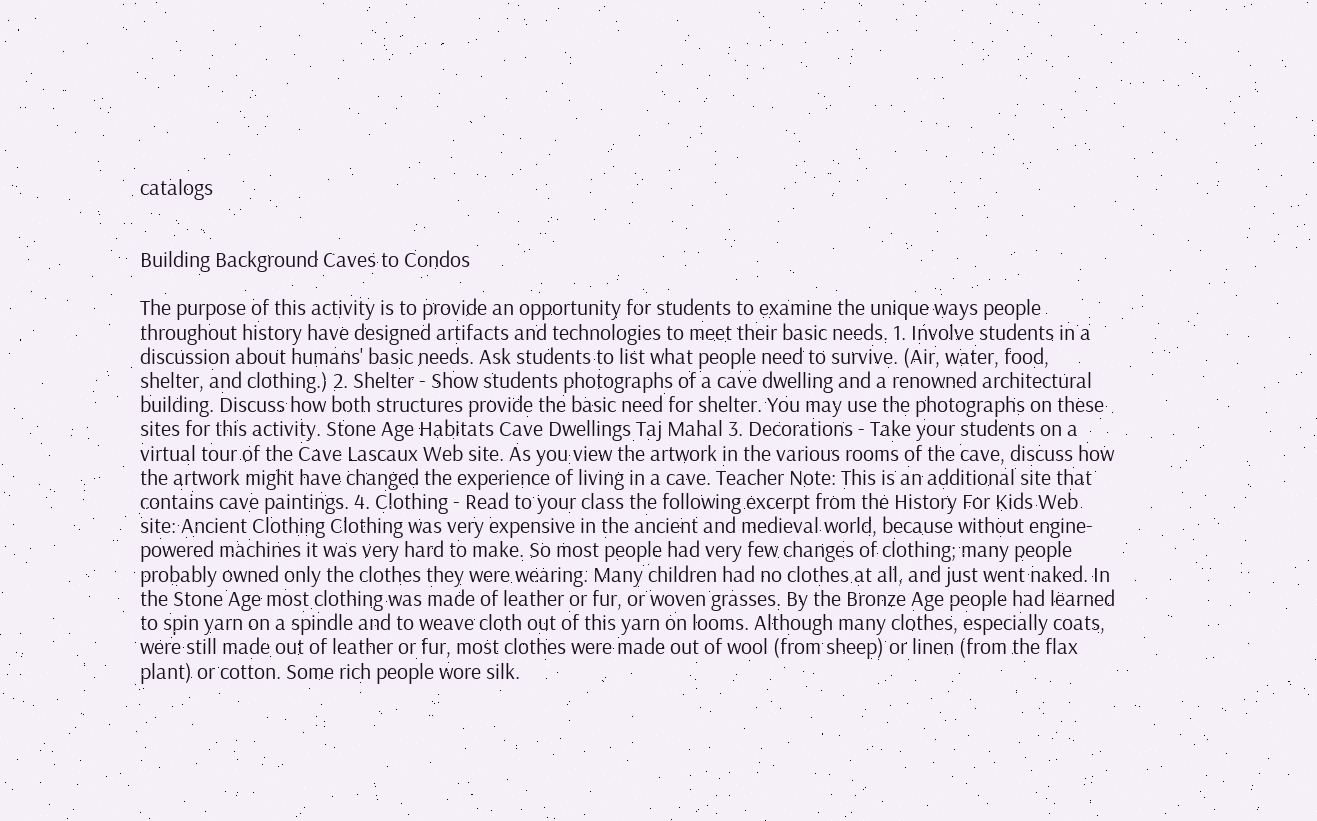catalogs


Building Background Caves to Condos

The purpose of this activity is to provide an opportunity for students to examine the unique ways people throughout history have designed artifacts and technologies to meet their basic needs. 1. Involve students in a discussion about humans' basic needs. Ask students to list what people need to survive. (Air, water, food, shelter, and clothing.) 2. Shelter - Show students photographs of a cave dwelling and a renowned architectural building. Discuss how both structures provide the basic need for shelter. You may use the photographs on these sites for this activity. Stone Age Habitats Cave Dwellings Taj Mahal 3. Decorations - Take your students on a virtual tour of the Cave Lascaux Web site. As you view the artwork in the various rooms of the cave, discuss how the artwork might have changed the experience of living in a cave. Teacher Note: This is an additional site that contains cave paintings. 4. Clothing - Read to your class the following excerpt from the History For Kids Web site: Ancient Clothing Clothing was very expensive in the ancient and medieval world, because without engine-powered machines it was very hard to make. So most people had very few changes of clothing; many people probably owned only the clothes they were wearing. Many children had no clothes at all, and just went naked. In the Stone Age most clothing was made of leather or fur, or woven grasses. By the Bronze Age people had learned to spin yarn on a spindle and to weave cloth out of this yarn on looms. Although many clothes, especially coats, were still made out of leather or fur, most clothes were made out of wool (from sheep) or linen (from the flax plant) or cotton. Some rich people wore silk.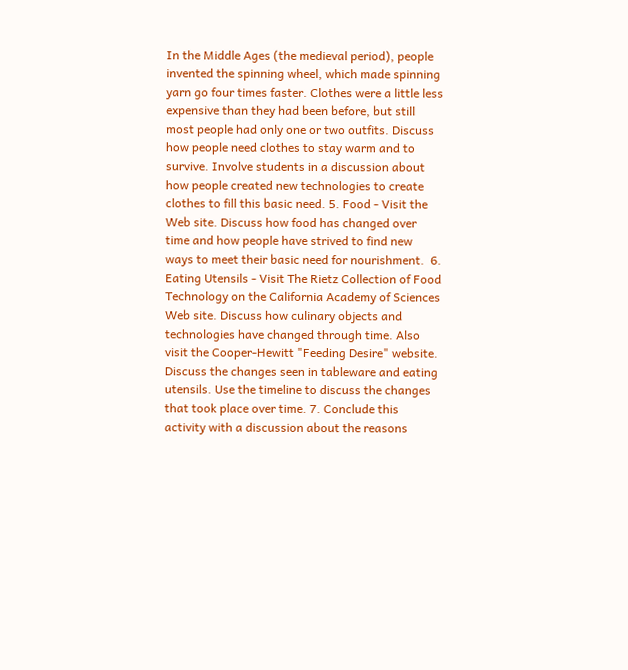In the Middle Ages (the medieval period), people invented the spinning wheel, which made spinning yarn go four times faster. Clothes were a little less expensive than they had been before, but still most people had only one or two outfits. Discuss how people need clothes to stay warm and to survive. Involve students in a discussion about how people created new technologies to create clothes to fill this basic need. 5. Food - Visit the Web site. Discuss how food has changed over time and how people have strived to find new ways to meet their basic need for nourishment.  6. Eating Utensils - Visit The Rietz Collection of Food Technology on the California Academy of Sciences Web site. Discuss how culinary objects and technologies have changed through time. Also visit the Cooper-Hewitt "Feeding Desire" website. Discuss the changes seen in tableware and eating utensils. Use the timeline to discuss the changes that took place over time. 7. Conclude this activity with a discussion about the reasons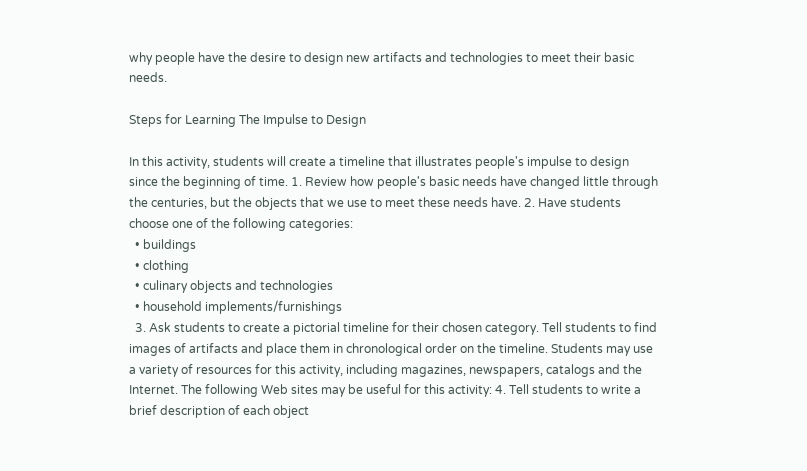why people have the desire to design new artifacts and technologies to meet their basic needs.

Steps for Learning The Impulse to Design

In this activity, students will create a timeline that illustrates people's impulse to design since the beginning of time. 1. Review how people's basic needs have changed little through the centuries, but the objects that we use to meet these needs have. 2. Have students choose one of the following categories:
  • buildings
  • clothing
  • culinary objects and technologies
  • household implements/furnishings
  3. Ask students to create a pictorial timeline for their chosen category. Tell students to find images of artifacts and place them in chronological order on the timeline. Students may use a variety of resources for this activity, including magazines, newspapers, catalogs and the Internet. The following Web sites may be useful for this activity: 4. Tell students to write a brief description of each object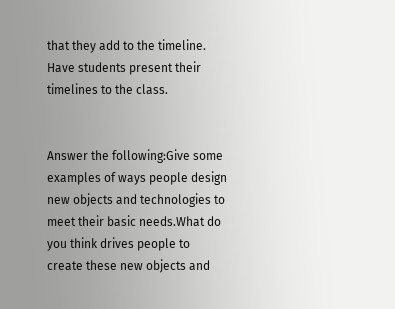that they add to the timeline. Have students present their timelines to the class.


Answer the following:Give some examples of ways people design new objects and technologies to meet their basic needs.What do you think drives people to create these new objects and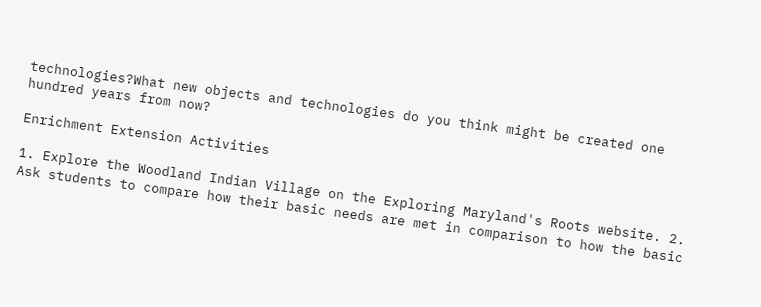technologies?What new objects and technologies do you think might be created one hundred years from now?

Enrichment Extension Activities

1. Explore the Woodland Indian Village on the Exploring Maryland's Roots website. 2. Ask students to compare how their basic needs are met in comparison to how the basic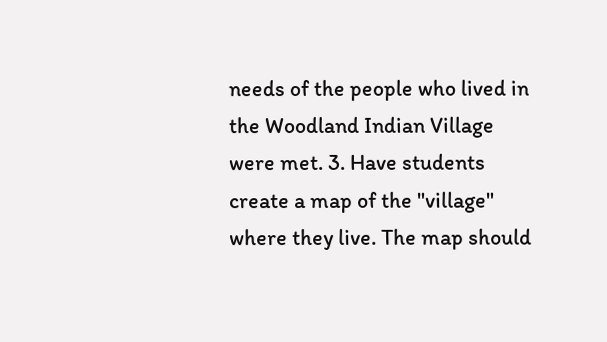needs of the people who lived in the Woodland Indian Village were met. 3. Have students create a map of the "village" where they live. The map should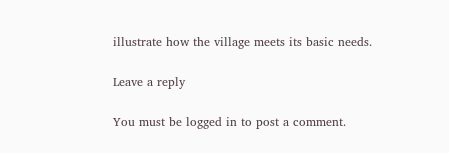illustrate how the village meets its basic needs.

Leave a reply

You must be logged in to post a comment.